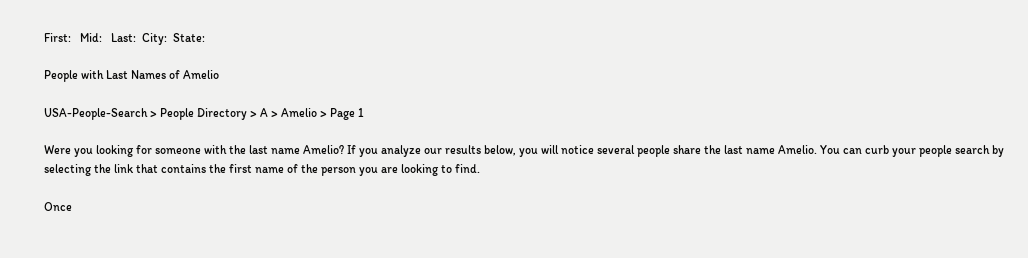First:   Mid:   Last:  City:  State:

People with Last Names of Amelio

USA-People-Search > People Directory > A > Amelio > Page 1

Were you looking for someone with the last name Amelio? If you analyze our results below, you will notice several people share the last name Amelio. You can curb your people search by selecting the link that contains the first name of the person you are looking to find.

Once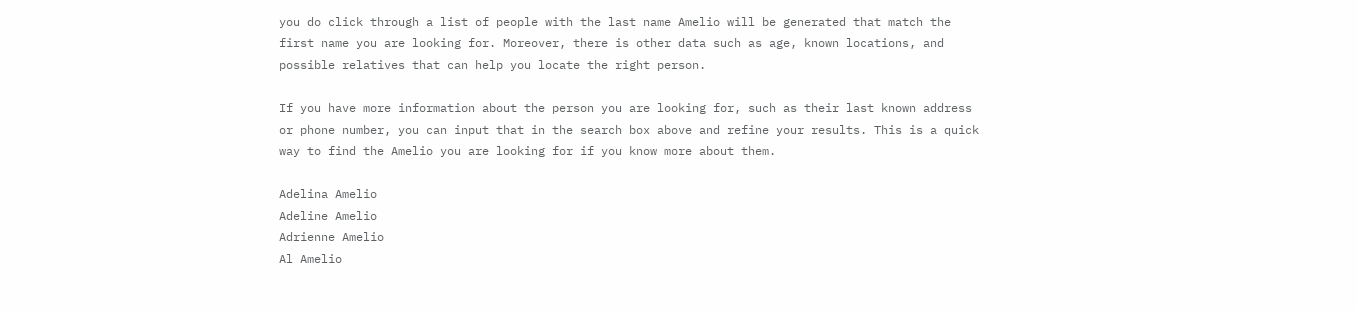you do click through a list of people with the last name Amelio will be generated that match the first name you are looking for. Moreover, there is other data such as age, known locations, and possible relatives that can help you locate the right person.

If you have more information about the person you are looking for, such as their last known address or phone number, you can input that in the search box above and refine your results. This is a quick way to find the Amelio you are looking for if you know more about them.

Adelina Amelio
Adeline Amelio
Adrienne Amelio
Al Amelio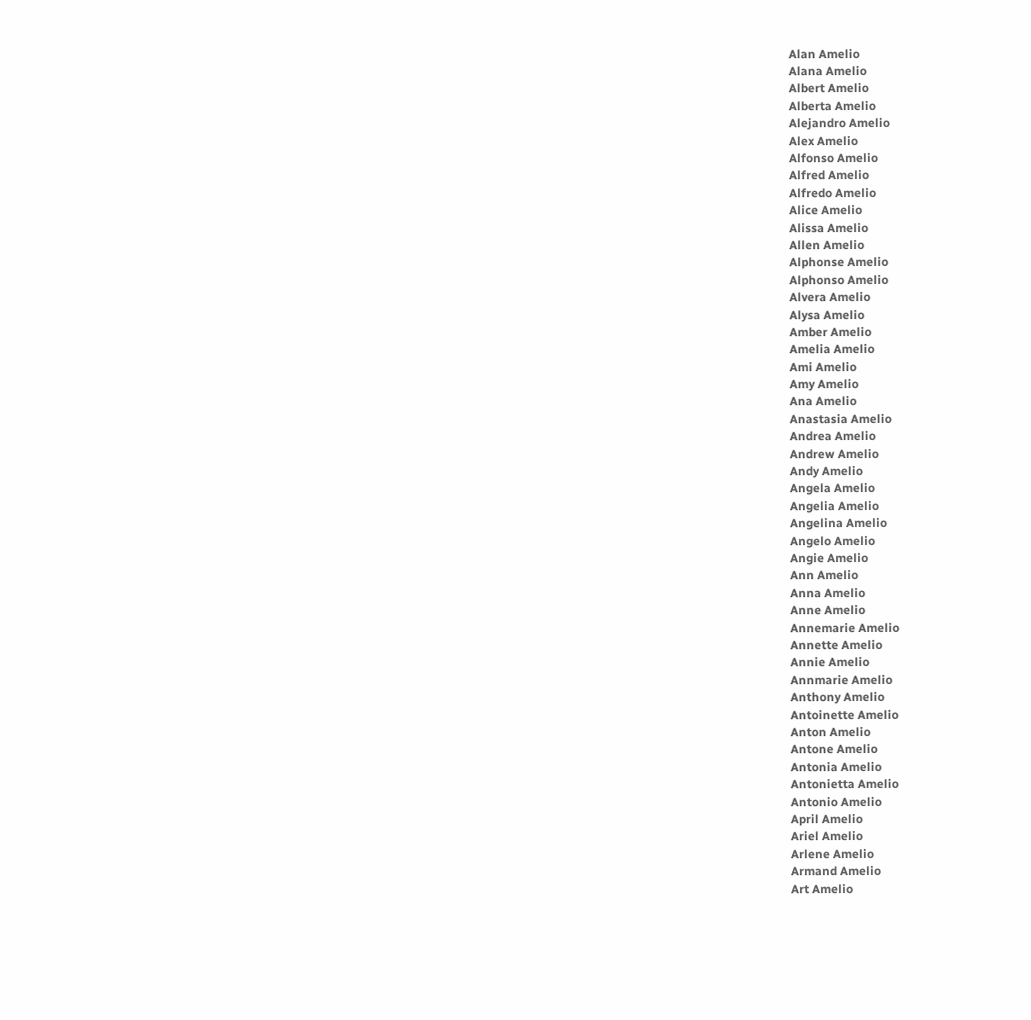Alan Amelio
Alana Amelio
Albert Amelio
Alberta Amelio
Alejandro Amelio
Alex Amelio
Alfonso Amelio
Alfred Amelio
Alfredo Amelio
Alice Amelio
Alissa Amelio
Allen Amelio
Alphonse Amelio
Alphonso Amelio
Alvera Amelio
Alysa Amelio
Amber Amelio
Amelia Amelio
Ami Amelio
Amy Amelio
Ana Amelio
Anastasia Amelio
Andrea Amelio
Andrew Amelio
Andy Amelio
Angela Amelio
Angelia Amelio
Angelina Amelio
Angelo Amelio
Angie Amelio
Ann Amelio
Anna Amelio
Anne Amelio
Annemarie Amelio
Annette Amelio
Annie Amelio
Annmarie Amelio
Anthony Amelio
Antoinette Amelio
Anton Amelio
Antone Amelio
Antonia Amelio
Antonietta Amelio
Antonio Amelio
April Amelio
Ariel Amelio
Arlene Amelio
Armand Amelio
Art Amelio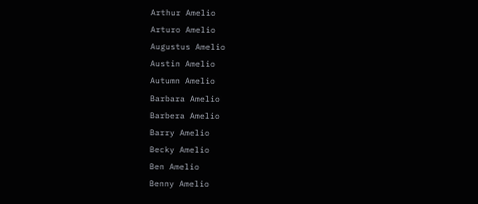Arthur Amelio
Arturo Amelio
Augustus Amelio
Austin Amelio
Autumn Amelio
Barbara Amelio
Barbera Amelio
Barry Amelio
Becky Amelio
Ben Amelio
Benny Amelio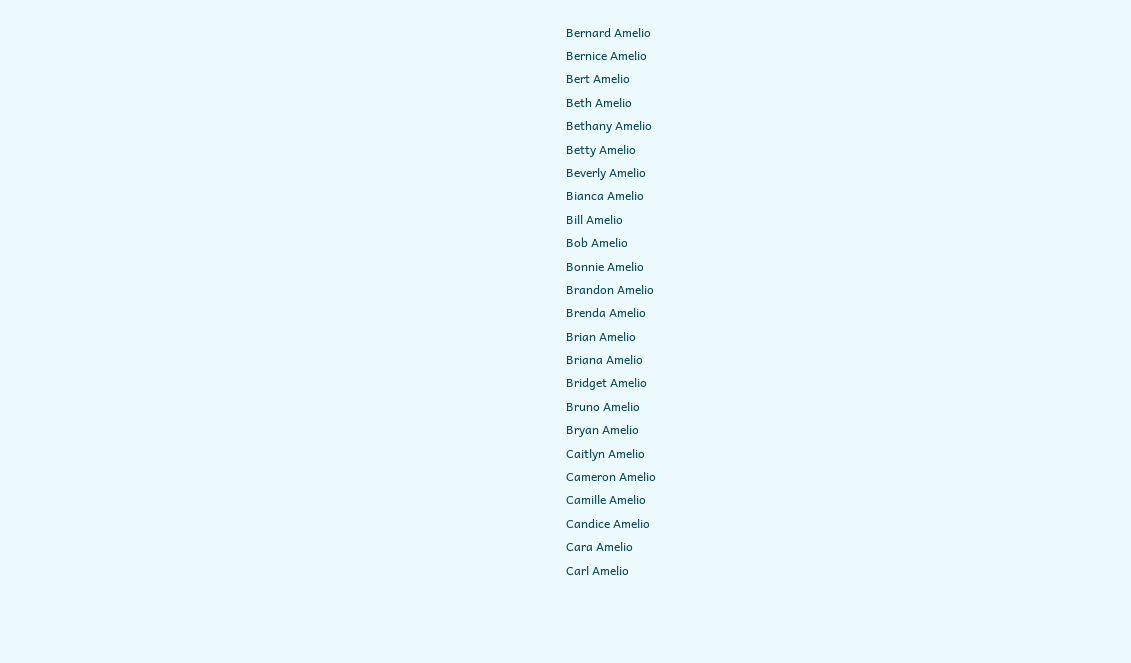Bernard Amelio
Bernice Amelio
Bert Amelio
Beth Amelio
Bethany Amelio
Betty Amelio
Beverly Amelio
Bianca Amelio
Bill Amelio
Bob Amelio
Bonnie Amelio
Brandon Amelio
Brenda Amelio
Brian Amelio
Briana Amelio
Bridget Amelio
Bruno Amelio
Bryan Amelio
Caitlyn Amelio
Cameron Amelio
Camille Amelio
Candice Amelio
Cara Amelio
Carl Amelio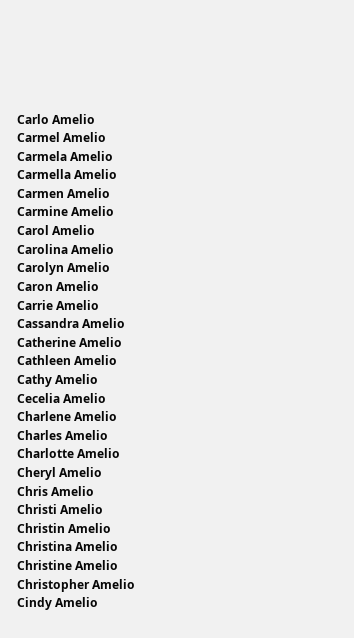Carlo Amelio
Carmel Amelio
Carmela Amelio
Carmella Amelio
Carmen Amelio
Carmine Amelio
Carol Amelio
Carolina Amelio
Carolyn Amelio
Caron Amelio
Carrie Amelio
Cassandra Amelio
Catherine Amelio
Cathleen Amelio
Cathy Amelio
Cecelia Amelio
Charlene Amelio
Charles Amelio
Charlotte Amelio
Cheryl Amelio
Chris Amelio
Christi Amelio
Christin Amelio
Christina Amelio
Christine Amelio
Christopher Amelio
Cindy Amelio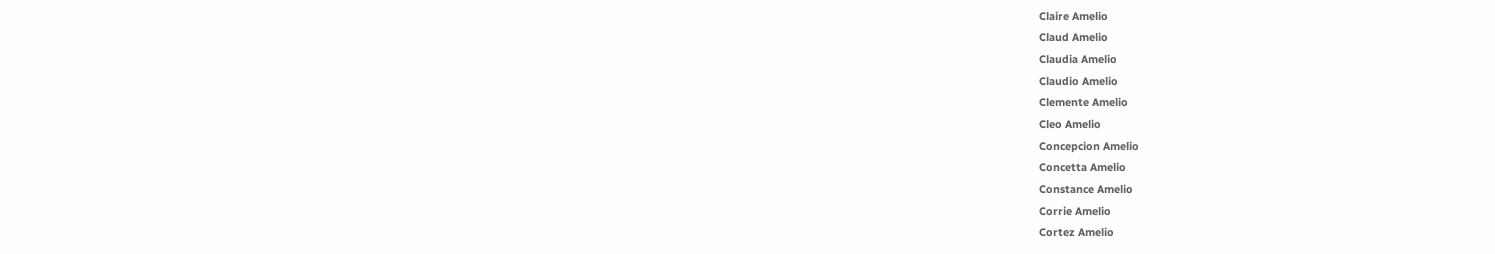Claire Amelio
Claud Amelio
Claudia Amelio
Claudio Amelio
Clemente Amelio
Cleo Amelio
Concepcion Amelio
Concetta Amelio
Constance Amelio
Corrie Amelio
Cortez Amelio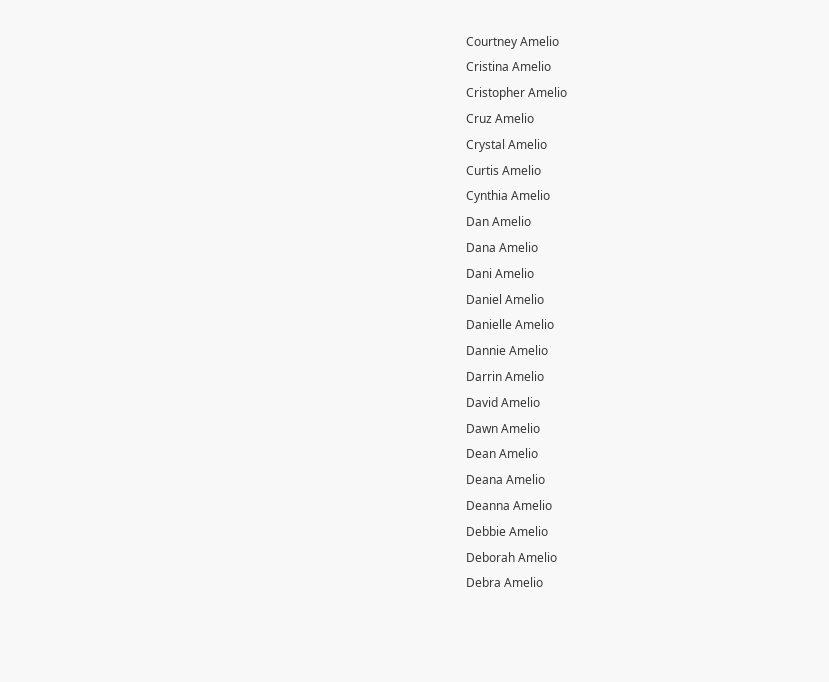Courtney Amelio
Cristina Amelio
Cristopher Amelio
Cruz Amelio
Crystal Amelio
Curtis Amelio
Cynthia Amelio
Dan Amelio
Dana Amelio
Dani Amelio
Daniel Amelio
Danielle Amelio
Dannie Amelio
Darrin Amelio
David Amelio
Dawn Amelio
Dean Amelio
Deana Amelio
Deanna Amelio
Debbie Amelio
Deborah Amelio
Debra Amelio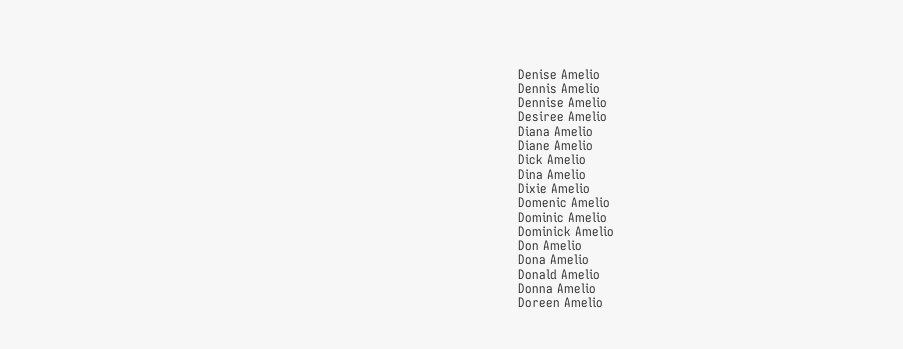Denise Amelio
Dennis Amelio
Dennise Amelio
Desiree Amelio
Diana Amelio
Diane Amelio
Dick Amelio
Dina Amelio
Dixie Amelio
Domenic Amelio
Dominic Amelio
Dominick Amelio
Don Amelio
Dona Amelio
Donald Amelio
Donna Amelio
Doreen Amelio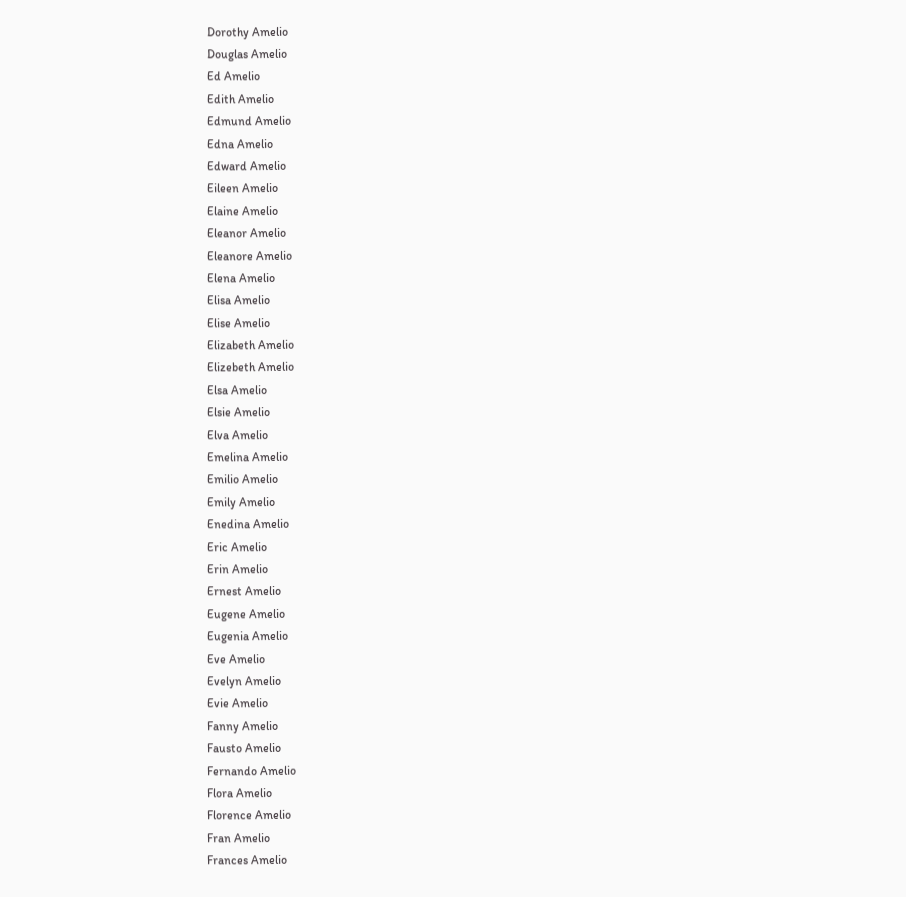Dorothy Amelio
Douglas Amelio
Ed Amelio
Edith Amelio
Edmund Amelio
Edna Amelio
Edward Amelio
Eileen Amelio
Elaine Amelio
Eleanor Amelio
Eleanore Amelio
Elena Amelio
Elisa Amelio
Elise Amelio
Elizabeth Amelio
Elizebeth Amelio
Elsa Amelio
Elsie Amelio
Elva Amelio
Emelina Amelio
Emilio Amelio
Emily Amelio
Enedina Amelio
Eric Amelio
Erin Amelio
Ernest Amelio
Eugene Amelio
Eugenia Amelio
Eve Amelio
Evelyn Amelio
Evie Amelio
Fanny Amelio
Fausto Amelio
Fernando Amelio
Flora Amelio
Florence Amelio
Fran Amelio
Frances Amelio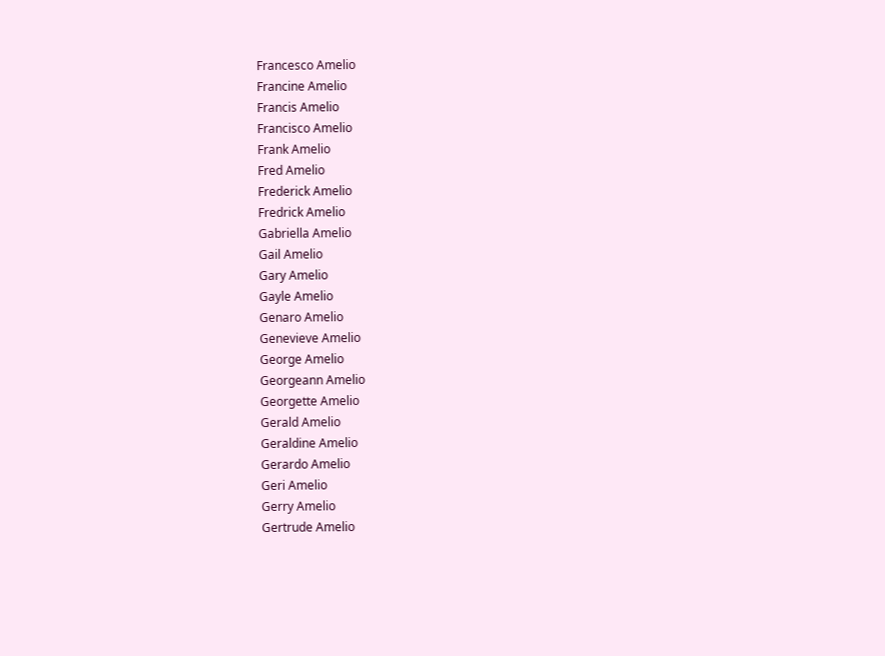Francesco Amelio
Francine Amelio
Francis Amelio
Francisco Amelio
Frank Amelio
Fred Amelio
Frederick Amelio
Fredrick Amelio
Gabriella Amelio
Gail Amelio
Gary Amelio
Gayle Amelio
Genaro Amelio
Genevieve Amelio
George Amelio
Georgeann Amelio
Georgette Amelio
Gerald Amelio
Geraldine Amelio
Gerardo Amelio
Geri Amelio
Gerry Amelio
Gertrude Amelio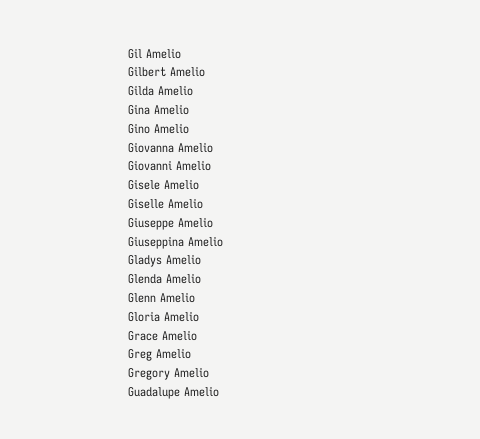Gil Amelio
Gilbert Amelio
Gilda Amelio
Gina Amelio
Gino Amelio
Giovanna Amelio
Giovanni Amelio
Gisele Amelio
Giselle Amelio
Giuseppe Amelio
Giuseppina Amelio
Gladys Amelio
Glenda Amelio
Glenn Amelio
Gloria Amelio
Grace Amelio
Greg Amelio
Gregory Amelio
Guadalupe Amelio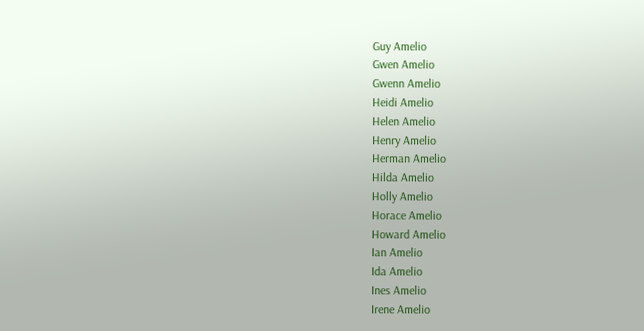Guy Amelio
Gwen Amelio
Gwenn Amelio
Heidi Amelio
Helen Amelio
Henry Amelio
Herman Amelio
Hilda Amelio
Holly Amelio
Horace Amelio
Howard Amelio
Ian Amelio
Ida Amelio
Ines Amelio
Irene Amelio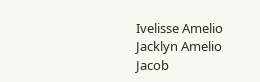Ivelisse Amelio
Jacklyn Amelio
Jacob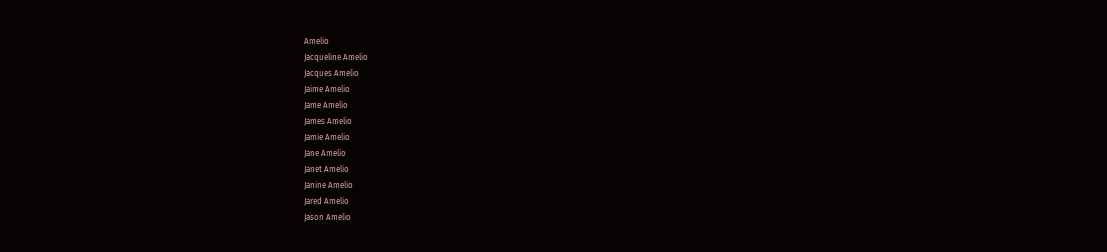Amelio
Jacqueline Amelio
Jacques Amelio
Jaime Amelio
Jame Amelio
James Amelio
Jamie Amelio
Jane Amelio
Janet Amelio
Janine Amelio
Jared Amelio
Jason Amelio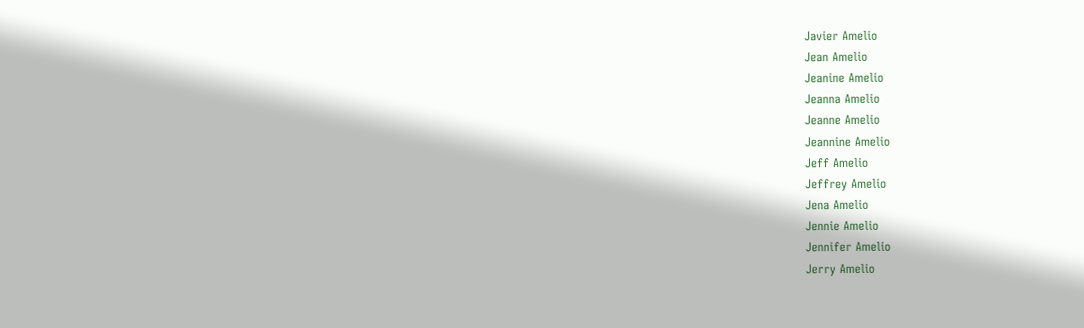Javier Amelio
Jean Amelio
Jeanine Amelio
Jeanna Amelio
Jeanne Amelio
Jeannine Amelio
Jeff Amelio
Jeffrey Amelio
Jena Amelio
Jennie Amelio
Jennifer Amelio
Jerry Amelio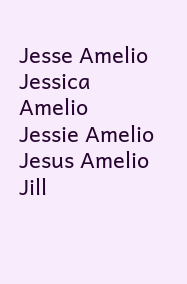Jesse Amelio
Jessica Amelio
Jessie Amelio
Jesus Amelio
Jill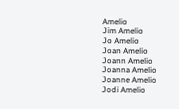Amelio
Jim Amelio
Jo Amelio
Joan Amelio
Joann Amelio
Joanna Amelio
Joanne Amelio
Jodi Amelio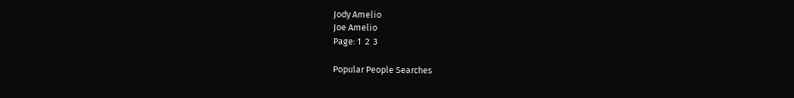Jody Amelio
Joe Amelio
Page: 1  2  3

Popular People Searches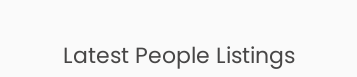Latest People Listings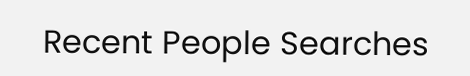Recent People Searches